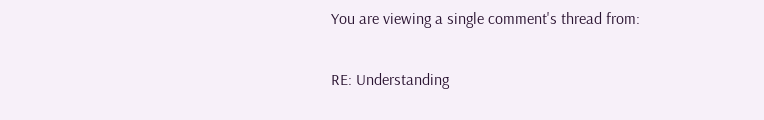You are viewing a single comment's thread from:

RE: Understanding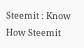Steemit : Know How Steemit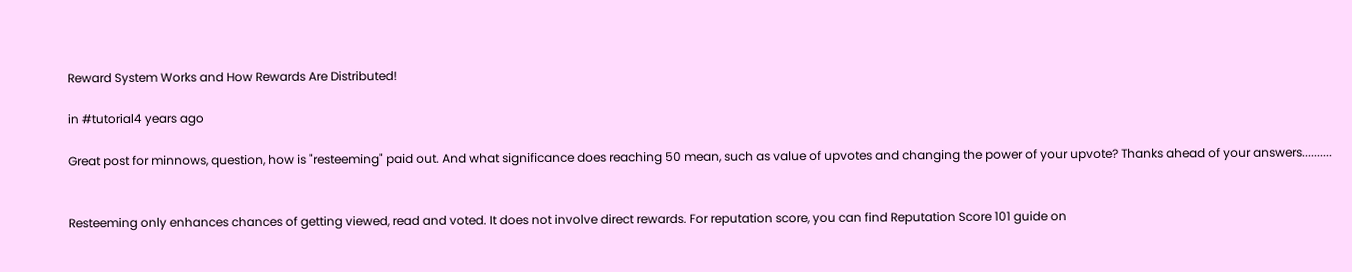Reward System Works and How Rewards Are Distributed!

in #tutorial4 years ago

Great post for minnows, question, how is "resteeming" paid out. And what significance does reaching 50 mean, such as value of upvotes and changing the power of your upvote? Thanks ahead of your answers..........


Resteeming only enhances chances of getting viewed, read and voted. It does not involve direct rewards. For reputation score, you can find Reputation Score 101 guide on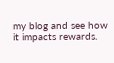my blog and see how it impacts rewards.